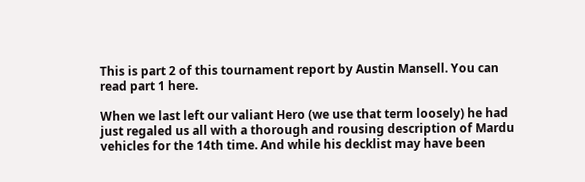This is part 2 of this tournament report by Austin Mansell. You can read part 1 here.

When we last left our valiant Hero (we use that term loosely) he had just regaled us all with a thorough and rousing description of Mardu vehicles for the 14th time. And while his decklist may have been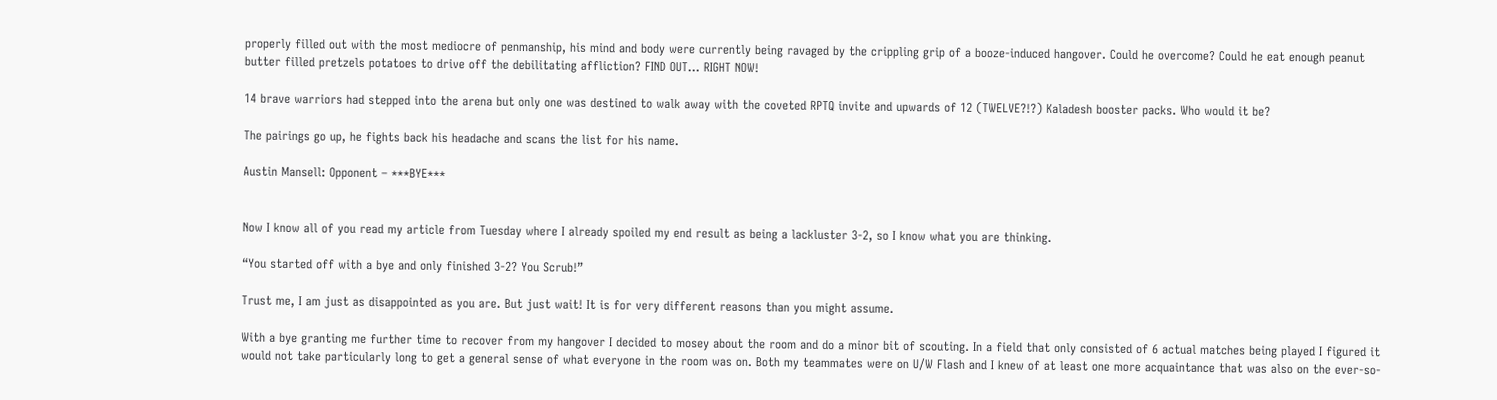properly filled out with the most mediocre of penmanship, his mind and body were currently being ravaged by the crippling grip of a booze-induced hangover. Could he overcome? Could he eat enough peanut butter filled pretzels potatoes to drive off the debilitating affliction? FIND OUT… RIGHT NOW!

14 brave warriors had stepped into the arena but only one was destined to walk away with the coveted RPTQ invite and upwards of 12 (TWELVE?!?) Kaladesh booster packs. Who would it be?

The pairings go up, he fights back his headache and scans the list for his name.

Austin Mansell: Opponent – ***BYE***


Now I know all of you read my article from Tuesday where I already spoiled my end result as being a lackluster 3-2, so I know what you are thinking.

“You started off with a bye and only finished 3-2? You Scrub!”

Trust me, I am just as disappointed as you are. But just wait! It is for very different reasons than you might assume.

With a bye granting me further time to recover from my hangover I decided to mosey about the room and do a minor bit of scouting. In a field that only consisted of 6 actual matches being played I figured it would not take particularly long to get a general sense of what everyone in the room was on. Both my teammates were on U/W Flash and I knew of at least one more acquaintance that was also on the ever-so-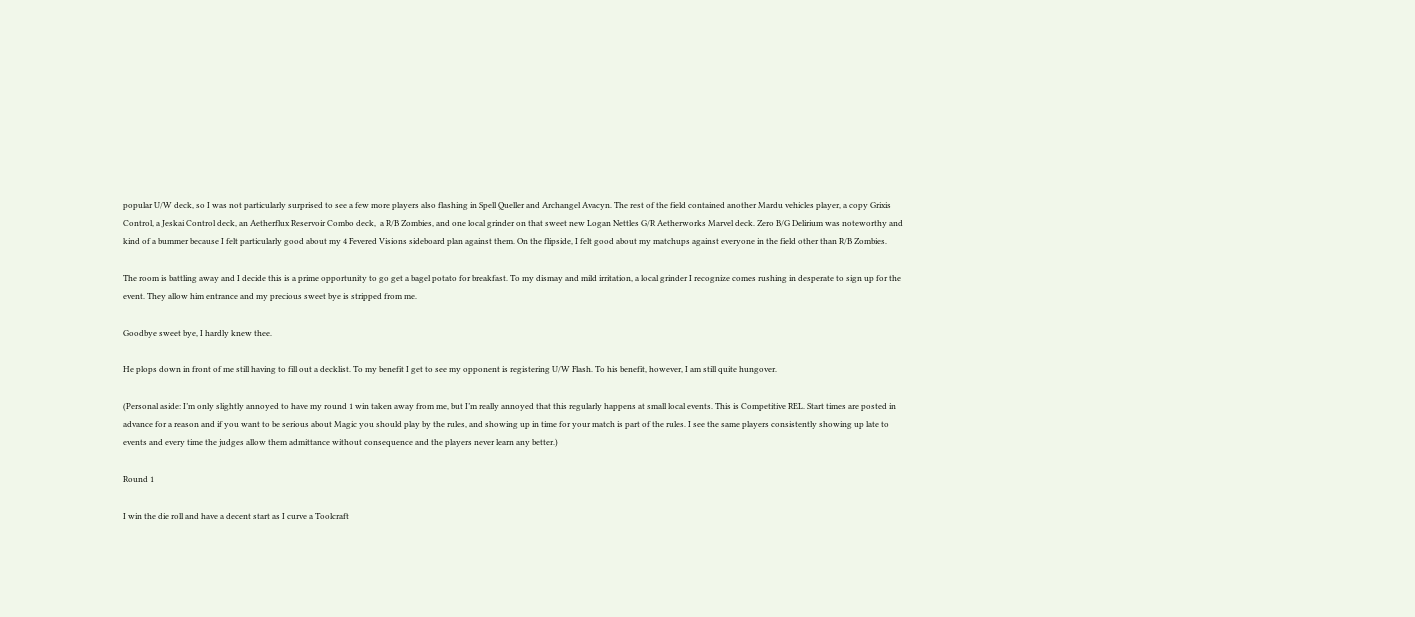popular U/W deck, so I was not particularly surprised to see a few more players also flashing in Spell Queller and Archangel Avacyn. The rest of the field contained another Mardu vehicles player, a copy Grixis Control, a Jeskai Control deck, an Aetherflux Reservoir Combo deck,  a R/B Zombies, and one local grinder on that sweet new Logan Nettles G/R Aetherworks Marvel deck. Zero B/G Delirium was noteworthy and kind of a bummer because I felt particularly good about my 4 Fevered Visions sideboard plan against them. On the flipside, I felt good about my matchups against everyone in the field other than R/B Zombies.

The room is battling away and I decide this is a prime opportunity to go get a bagel potato for breakfast. To my dismay and mild irritation, a local grinder I recognize comes rushing in desperate to sign up for the event. They allow him entrance and my precious sweet bye is stripped from me.

Goodbye sweet bye, I hardly knew thee.

He plops down in front of me still having to fill out a decklist. To my benefit I get to see my opponent is registering U/W Flash. To his benefit, however, I am still quite hungover.

(Personal aside: I’m only slightly annoyed to have my round 1 win taken away from me, but I’m really annoyed that this regularly happens at small local events. This is Competitive REL. Start times are posted in advance for a reason and if you want to be serious about Magic you should play by the rules, and showing up in time for your match is part of the rules. I see the same players consistently showing up late to events and every time the judges allow them admittance without consequence and the players never learn any better.)

Round 1

I win the die roll and have a decent start as I curve a Toolcraft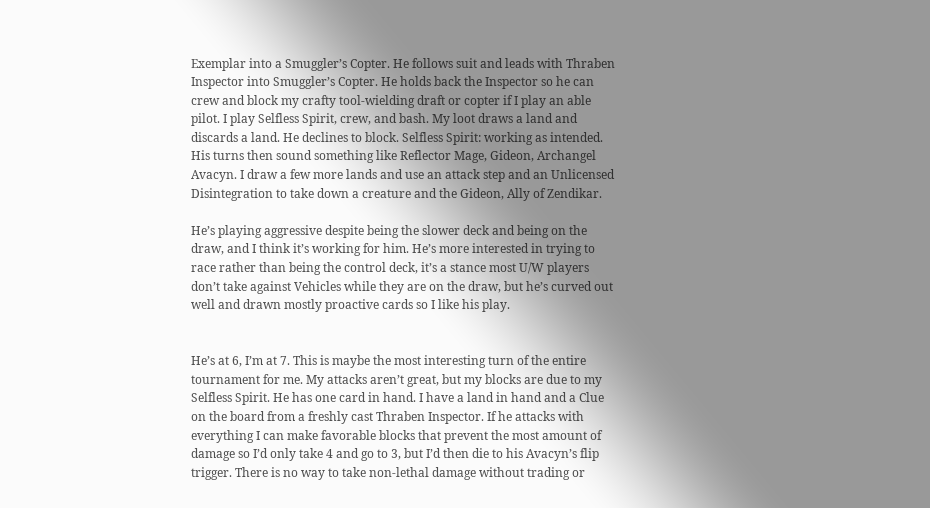Exemplar into a Smuggler’s Copter. He follows suit and leads with Thraben Inspector into Smuggler’s Copter. He holds back the Inspector so he can crew and block my crafty tool-wielding draft or copter if I play an able pilot. I play Selfless Spirit, crew, and bash. My loot draws a land and discards a land. He declines to block. Selfless Spirit: working as intended. His turns then sound something like Reflector Mage, Gideon, Archangel Avacyn. I draw a few more lands and use an attack step and an Unlicensed Disintegration to take down a creature and the Gideon, Ally of Zendikar.

He’s playing aggressive despite being the slower deck and being on the draw, and I think it’s working for him. He’s more interested in trying to race rather than being the control deck, it’s a stance most U/W players don’t take against Vehicles while they are on the draw, but he’s curved out well and drawn mostly proactive cards so I like his play.


He’s at 6, I’m at 7. This is maybe the most interesting turn of the entire tournament for me. My attacks aren’t great, but my blocks are due to my Selfless Spirit. He has one card in hand. I have a land in hand and a Clue on the board from a freshly cast Thraben Inspector. If he attacks with everything I can make favorable blocks that prevent the most amount of damage so I’d only take 4 and go to 3, but I’d then die to his Avacyn’s flip trigger. There is no way to take non-lethal damage without trading or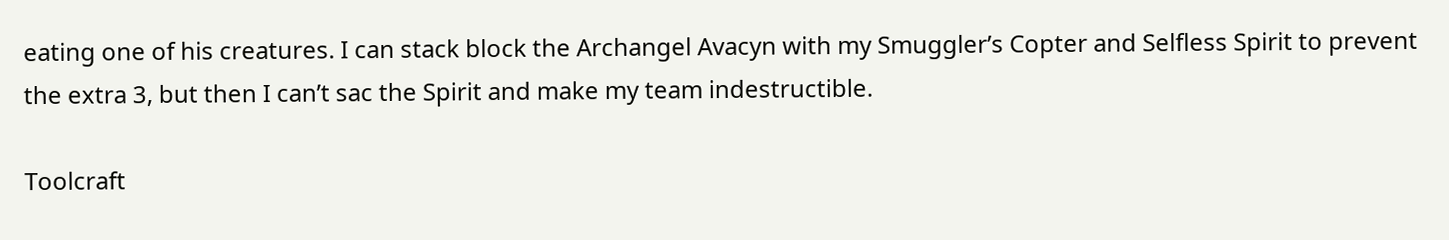eating one of his creatures. I can stack block the Archangel Avacyn with my Smuggler’s Copter and Selfless Spirit to prevent the extra 3, but then I can’t sac the Spirit and make my team indestructible.

Toolcraft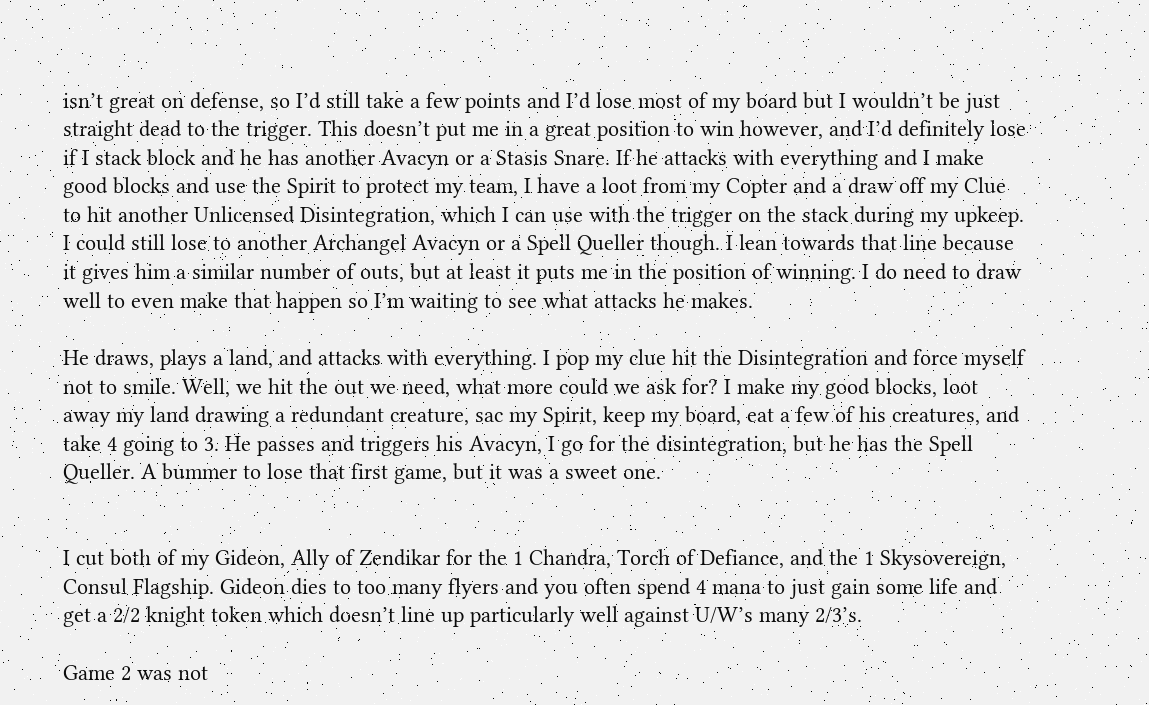isn’t great on defense, so I’d still take a few points and I’d lose most of my board but I wouldn’t be just straight dead to the trigger. This doesn’t put me in a great position to win however, and I’d definitely lose if I stack block and he has another Avacyn or a Stasis Snare. If he attacks with everything and I make good blocks and use the Spirit to protect my team, I have a loot from my Copter and a draw off my Clue to hit another Unlicensed Disintegration, which I can use with the trigger on the stack during my upkeep. I could still lose to another Archangel Avacyn or a Spell Queller though. I lean towards that line because it gives him a similar number of outs, but at least it puts me in the position of winning. I do need to draw well to even make that happen so I’m waiting to see what attacks he makes.

He draws, plays a land, and attacks with everything. I pop my clue hit the Disintegration and force myself not to smile. Well, we hit the out we need, what more could we ask for? I make my good blocks, loot away my land drawing a redundant creature, sac my Spirit, keep my board, eat a few of his creatures, and take 4 going to 3. He passes and triggers his Avacyn, I go for the disintegration, but he has the Spell Queller. A bummer to lose that first game, but it was a sweet one.


I cut both of my Gideon, Ally of Zendikar for the 1 Chandra, Torch of Defiance, and the 1 Skysovereign, Consul Flagship. Gideon dies to too many flyers and you often spend 4 mana to just gain some life and get a 2/2 knight token which doesn’t line up particularly well against U/W’s many 2/3’s.

Game 2 was not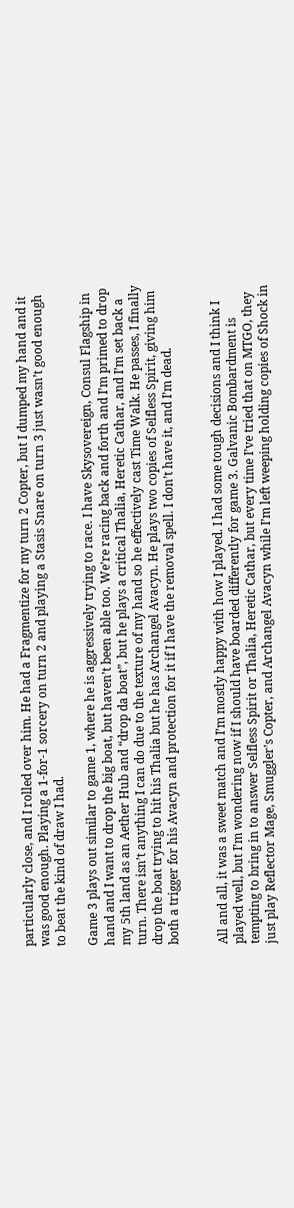particularly close, and I rolled over him. He had a Fragmentize for my turn 2 Copter, but I dumped my hand and it was good enough. Playing a 1-for-1 sorcery on turn 2 and playing a Stasis Snare on turn 3 just wasn’t good enough to beat the kind of draw I had.

Game 3 plays out similar to game 1, where he is aggressively trying to race. I have Skysovereign, Consul Flagship in hand and I want to drop the big boat, but haven’t been able too. We’re racing back and forth and I’m primed to drop my 5th land as an Aether Hub and “drop da boat”, but he plays a critical Thalia, Heretic Cathar, and I’m set back a turn. There isn’t anything I can do due to the texture of my hand so he effectively cast Time Walk. He passes, I finally drop the boat trying to hit his Thalia but he has Archangel Avacyn. He plays two copies of Selfless Spirit, giving him both a trigger for his Avacyn and protection for it if I have the removal spell. I don’t have it, and I’m dead.


All and all, it was a sweet match and I’m mostly happy with how I played. I had some tough decisions and I think I played well, but I’m wondering now if I should have boarded differently for game 3. Galvanic Bombardment is tempting to bring in to answer Selfless Spirit or Thalia, Heretic Cathar, but every time I’ve tried that on MTGO, they just play Reflector Mage, Smuggler’s Copter, and Archangel Avacyn while I’m left weeping holding copies of Shock in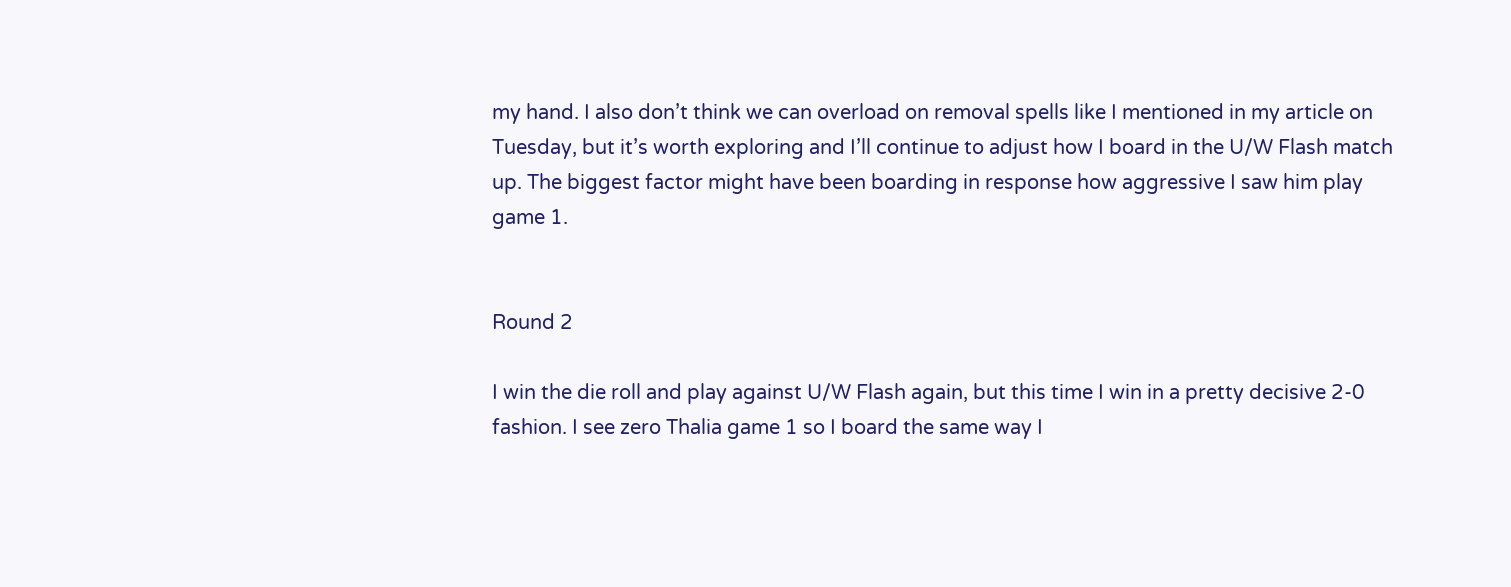my hand. I also don’t think we can overload on removal spells like I mentioned in my article on Tuesday, but it’s worth exploring and I’ll continue to adjust how I board in the U/W Flash match up. The biggest factor might have been boarding in response how aggressive I saw him play game 1.


Round 2

I win the die roll and play against U/W Flash again, but this time I win in a pretty decisive 2-0 fashion. I see zero Thalia game 1 so I board the same way I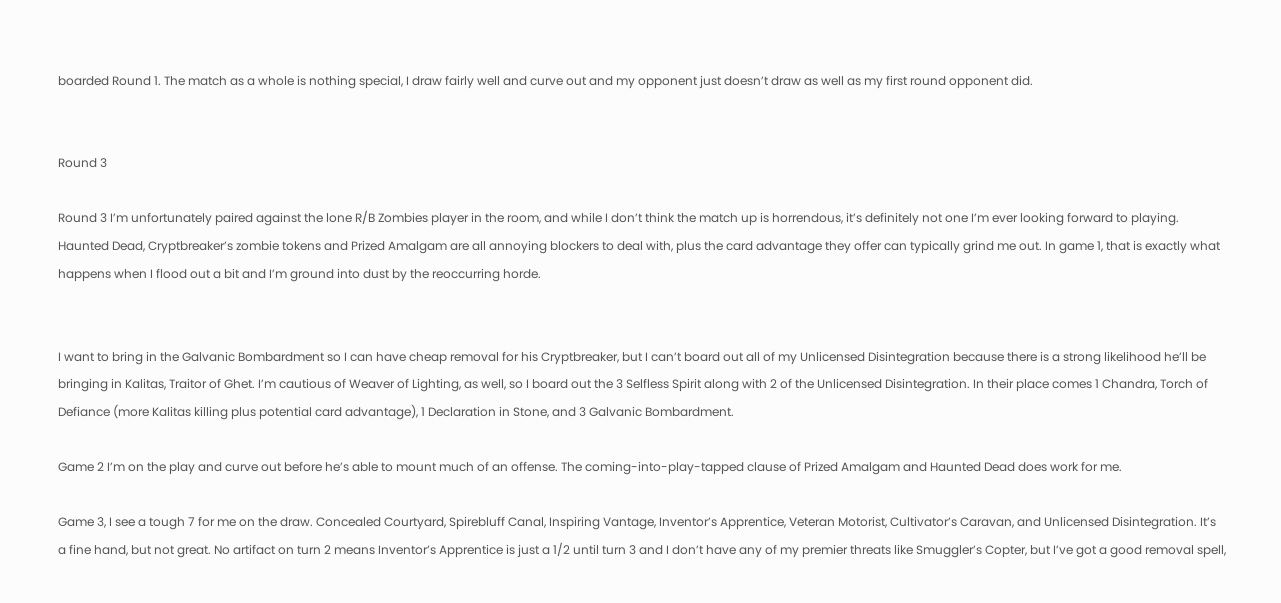boarded Round 1. The match as a whole is nothing special, I draw fairly well and curve out and my opponent just doesn’t draw as well as my first round opponent did.


Round 3

Round 3 I’m unfortunately paired against the lone R/B Zombies player in the room, and while I don’t think the match up is horrendous, it’s definitely not one I’m ever looking forward to playing. Haunted Dead, Cryptbreaker’s zombie tokens and Prized Amalgam are all annoying blockers to deal with, plus the card advantage they offer can typically grind me out. In game 1, that is exactly what happens when I flood out a bit and I’m ground into dust by the reoccurring horde.


I want to bring in the Galvanic Bombardment so I can have cheap removal for his Cryptbreaker, but I can’t board out all of my Unlicensed Disintegration because there is a strong likelihood he’ll be bringing in Kalitas, Traitor of Ghet. I’m cautious of Weaver of Lighting, as well, so I board out the 3 Selfless Spirit along with 2 of the Unlicensed Disintegration. In their place comes 1 Chandra, Torch of Defiance (more Kalitas killing plus potential card advantage), 1 Declaration in Stone, and 3 Galvanic Bombardment.

Game 2 I’m on the play and curve out before he’s able to mount much of an offense. The coming-into-play-tapped clause of Prized Amalgam and Haunted Dead does work for me.

Game 3, I see a tough 7 for me on the draw. Concealed Courtyard, Spirebluff Canal, Inspiring Vantage, Inventor’s Apprentice, Veteran Motorist, Cultivator’s Caravan, and Unlicensed Disintegration. It’s a fine hand, but not great. No artifact on turn 2 means Inventor’s Apprentice is just a 1/2 until turn 3 and I don’t have any of my premier threats like Smuggler’s Copter, but I’ve got a good removal spell,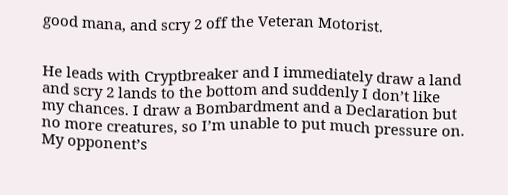good mana, and scry 2 off the Veteran Motorist.


He leads with Cryptbreaker and I immediately draw a land and scry 2 lands to the bottom and suddenly I don’t like my chances. I draw a Bombardment and a Declaration but no more creatures, so I’m unable to put much pressure on. My opponent’s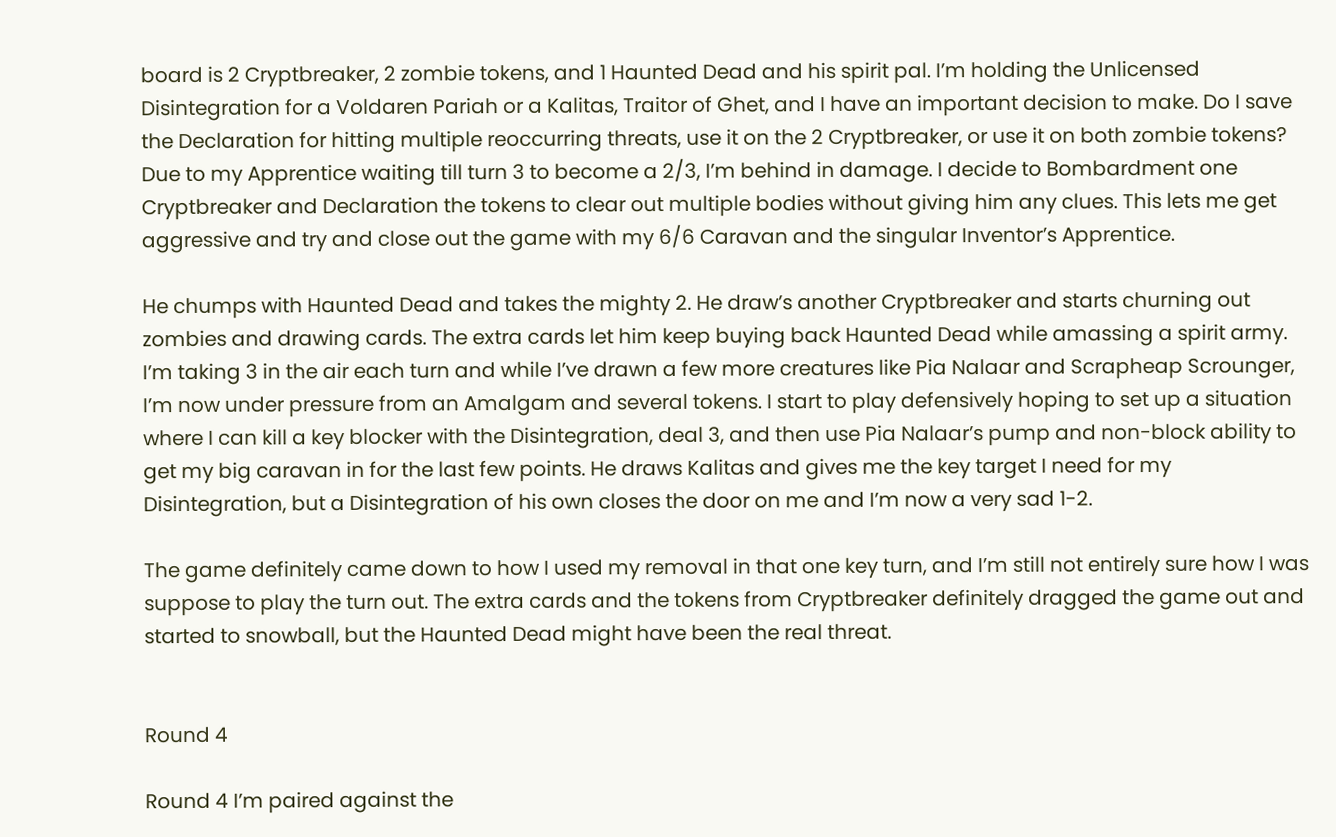board is 2 Cryptbreaker, 2 zombie tokens, and 1 Haunted Dead and his spirit pal. I’m holding the Unlicensed Disintegration for a Voldaren Pariah or a Kalitas, Traitor of Ghet, and I have an important decision to make. Do I save the Declaration for hitting multiple reoccurring threats, use it on the 2 Cryptbreaker, or use it on both zombie tokens? Due to my Apprentice waiting till turn 3 to become a 2/3, I’m behind in damage. I decide to Bombardment one Cryptbreaker and Declaration the tokens to clear out multiple bodies without giving him any clues. This lets me get aggressive and try and close out the game with my 6/6 Caravan and the singular Inventor’s Apprentice.

He chumps with Haunted Dead and takes the mighty 2. He draw’s another Cryptbreaker and starts churning out zombies and drawing cards. The extra cards let him keep buying back Haunted Dead while amassing a spirit army. I’m taking 3 in the air each turn and while I’ve drawn a few more creatures like Pia Nalaar and Scrapheap Scrounger, I’m now under pressure from an Amalgam and several tokens. I start to play defensively hoping to set up a situation where I can kill a key blocker with the Disintegration, deal 3, and then use Pia Nalaar’s pump and non-block ability to get my big caravan in for the last few points. He draws Kalitas and gives me the key target I need for my Disintegration, but a Disintegration of his own closes the door on me and I’m now a very sad 1-2.

The game definitely came down to how I used my removal in that one key turn, and I’m still not entirely sure how I was suppose to play the turn out. The extra cards and the tokens from Cryptbreaker definitely dragged the game out and started to snowball, but the Haunted Dead might have been the real threat.


Round 4

Round 4 I’m paired against the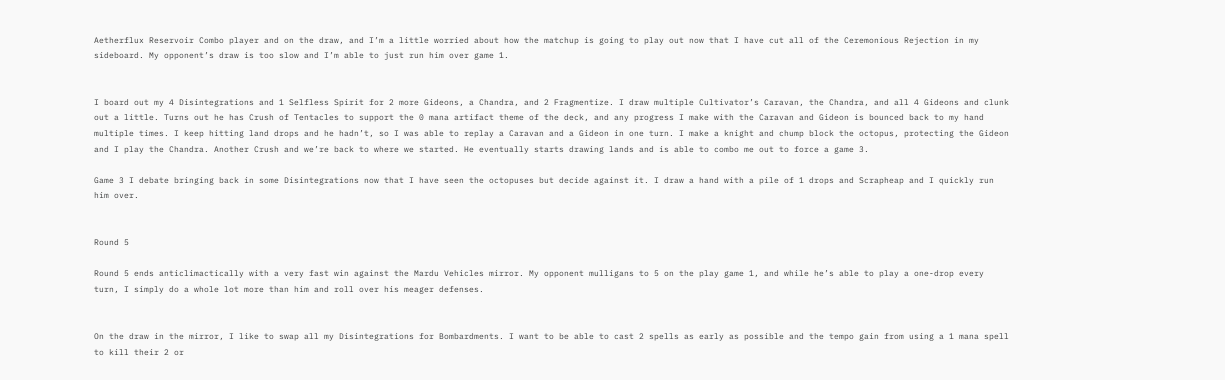Aetherflux Reservoir Combo player and on the draw, and I’m a little worried about how the matchup is going to play out now that I have cut all of the Ceremonious Rejection in my sideboard. My opponent’s draw is too slow and I’m able to just run him over game 1.


I board out my 4 Disintegrations and 1 Selfless Spirit for 2 more Gideons, a Chandra, and 2 Fragmentize. I draw multiple Cultivator’s Caravan, the Chandra, and all 4 Gideons and clunk out a little. Turns out he has Crush of Tentacles to support the 0 mana artifact theme of the deck, and any progress I make with the Caravan and Gideon is bounced back to my hand multiple times. I keep hitting land drops and he hadn’t, so I was able to replay a Caravan and a Gideon in one turn. I make a knight and chump block the octopus, protecting the Gideon and I play the Chandra. Another Crush and we’re back to where we started. He eventually starts drawing lands and is able to combo me out to force a game 3.

Game 3 I debate bringing back in some Disintegrations now that I have seen the octopuses but decide against it. I draw a hand with a pile of 1 drops and Scrapheap and I quickly run him over.


Round 5

Round 5 ends anticlimactically with a very fast win against the Mardu Vehicles mirror. My opponent mulligans to 5 on the play game 1, and while he’s able to play a one-drop every turn, I simply do a whole lot more than him and roll over his meager defenses.


On the draw in the mirror, I like to swap all my Disintegrations for Bombardments. I want to be able to cast 2 spells as early as possible and the tempo gain from using a 1 mana spell to kill their 2 or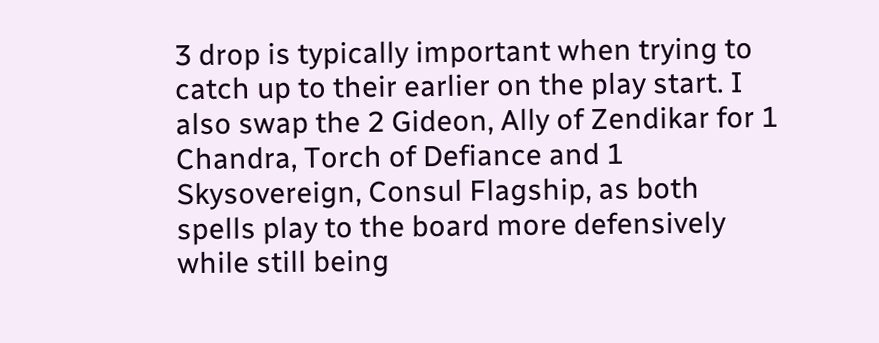3 drop is typically important when trying to catch up to their earlier on the play start. I also swap the 2 Gideon, Ally of Zendikar for 1 Chandra, Torch of Defiance and 1 Skysovereign, Consul Flagship, as both spells play to the board more defensively while still being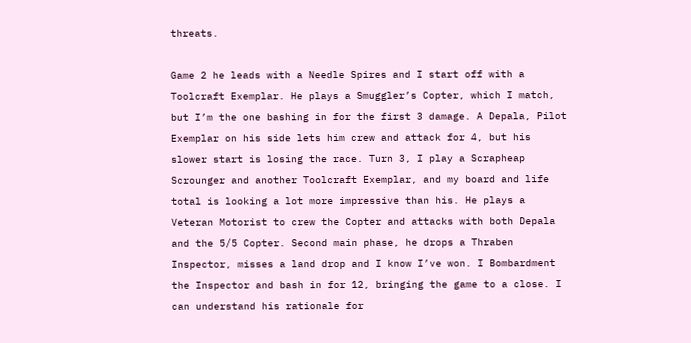threats.

Game 2 he leads with a Needle Spires and I start off with a Toolcraft Exemplar. He plays a Smuggler’s Copter, which I match, but I’m the one bashing in for the first 3 damage. A Depala, Pilot Exemplar on his side lets him crew and attack for 4, but his slower start is losing the race. Turn 3, I play a Scrapheap Scrounger and another Toolcraft Exemplar, and my board and life total is looking a lot more impressive than his. He plays a Veteran Motorist to crew the Copter and attacks with both Depala and the 5/5 Copter. Second main phase, he drops a Thraben Inspector, misses a land drop and I know I’ve won. I Bombardment the Inspector and bash in for 12, bringing the game to a close. I can understand his rationale for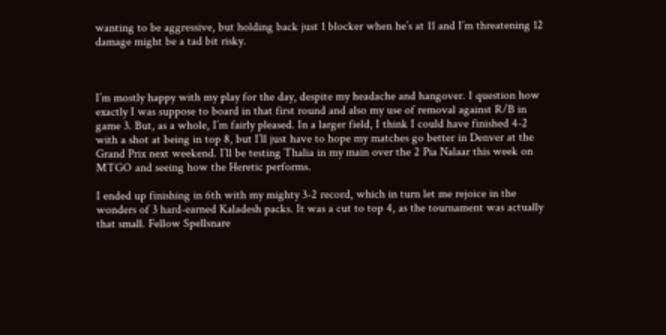wanting to be aggressive, but holding back just 1 blocker when he’s at 11 and I’m threatening 12 damage might be a tad bit risky.



I’m mostly happy with my play for the day, despite my headache and hangover. I question how exactly I was suppose to board in that first round and also my use of removal against R/B in game 3. But, as a whole, I’m fairly pleased. In a larger field, I think I could have finished 4-2 with a shot at being in top 8, but I’ll just have to hope my matches go better in Denver at the Grand Prix next weekend. I’ll be testing Thalia in my main over the 2 Pia Nalaar this week on MTGO and seeing how the Heretic performs.

I ended up finishing in 6th with my mighty 3-2 record, which in turn let me rejoice in the wonders of 3 hard-earned Kaladesh packs. It was a cut to top 4, as the tournament was actually that small. Fellow Spellsnare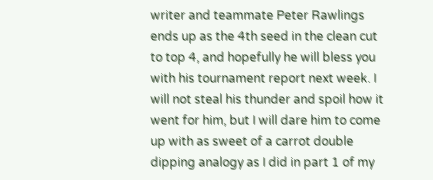writer and teammate Peter Rawlings ends up as the 4th seed in the clean cut to top 4, and hopefully he will bless you with his tournament report next week. I will not steal his thunder and spoil how it went for him, but I will dare him to come up with as sweet of a carrot double dipping analogy as I did in part 1 of my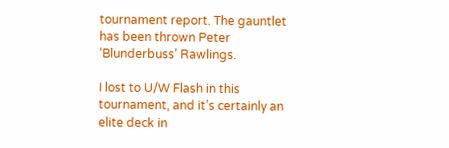tournament report. The gauntlet has been thrown Peter ‘Blunderbuss’ Rawlings.

I lost to U/W Flash in this tournament, and it’s certainly an elite deck in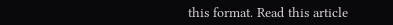this format. Read this article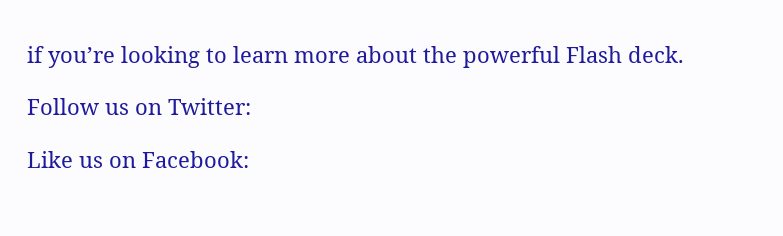if you’re looking to learn more about the powerful Flash deck.

Follow us on Twitter:

Like us on Facebook: